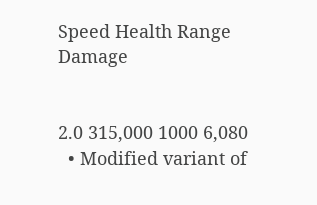Speed Health Range Damage


2.0 315,000 1000 6,080
  • Modified variant of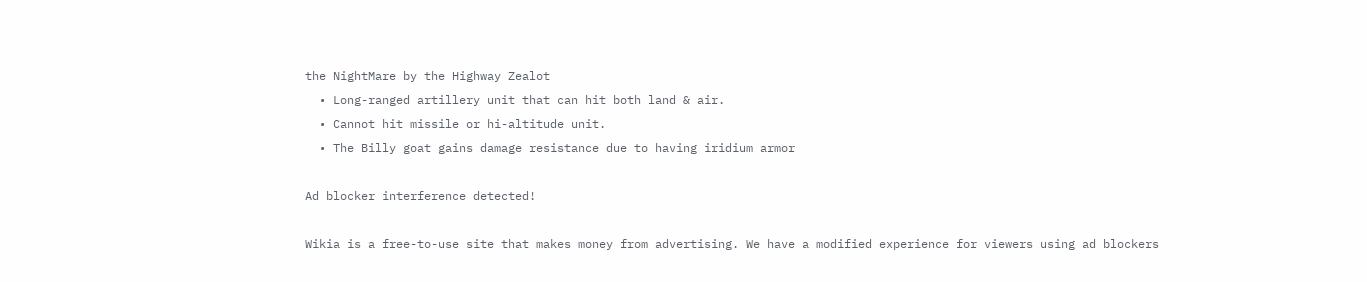the NightMare by the Highway Zealot
  • Long-ranged artillery unit that can hit both land & air.
  • Cannot hit missile or hi-altitude unit.
  • The Billy goat gains damage resistance due to having iridium armor

Ad blocker interference detected!

Wikia is a free-to-use site that makes money from advertising. We have a modified experience for viewers using ad blockers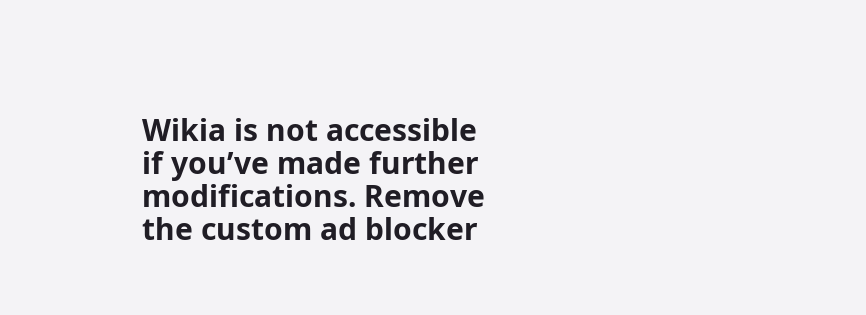Wikia is not accessible if you’ve made further modifications. Remove the custom ad blocker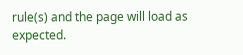rule(s) and the page will load as expected.